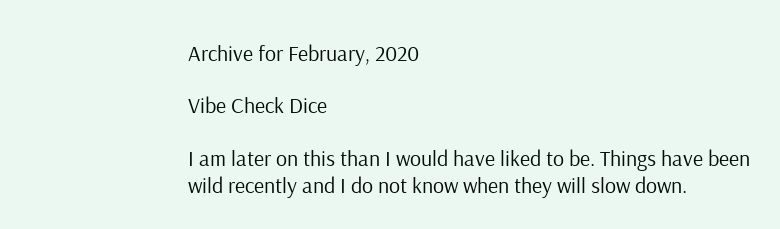Archive for February, 2020

Vibe Check Dice

I am later on this than I would have liked to be. Things have been wild recently and I do not know when they will slow down.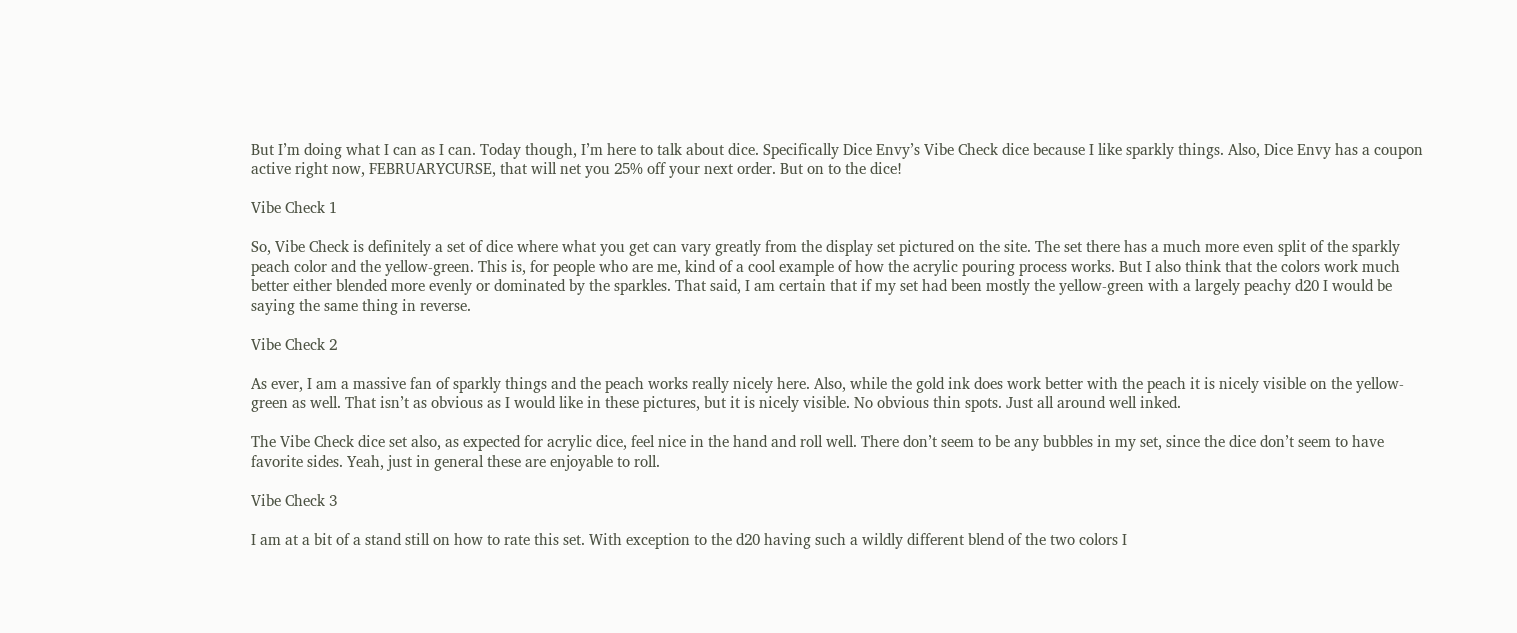But I’m doing what I can as I can. Today though, I’m here to talk about dice. Specifically Dice Envy’s Vibe Check dice because I like sparkly things. Also, Dice Envy has a coupon active right now, FEBRUARYCURSE, that will net you 25% off your next order. But on to the dice!

Vibe Check 1

So, Vibe Check is definitely a set of dice where what you get can vary greatly from the display set pictured on the site. The set there has a much more even split of the sparkly peach color and the yellow-green. This is, for people who are me, kind of a cool example of how the acrylic pouring process works. But I also think that the colors work much better either blended more evenly or dominated by the sparkles. That said, I am certain that if my set had been mostly the yellow-green with a largely peachy d20 I would be saying the same thing in reverse.

Vibe Check 2

As ever, I am a massive fan of sparkly things and the peach works really nicely here. Also, while the gold ink does work better with the peach it is nicely visible on the yellow-green as well. That isn’t as obvious as I would like in these pictures, but it is nicely visible. No obvious thin spots. Just all around well inked.

The Vibe Check dice set also, as expected for acrylic dice, feel nice in the hand and roll well. There don’t seem to be any bubbles in my set, since the dice don’t seem to have favorite sides. Yeah, just in general these are enjoyable to roll.

Vibe Check 3

I am at a bit of a stand still on how to rate this set. With exception to the d20 having such a wildly different blend of the two colors I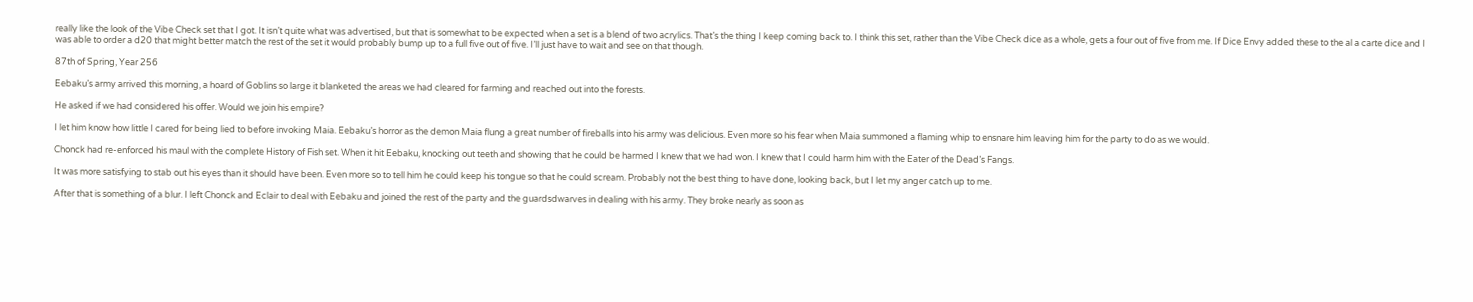really like the look of the Vibe Check set that I got. It isn’t quite what was advertised, but that is somewhat to be expected when a set is a blend of two acrylics. That’s the thing I keep coming back to. I think this set, rather than the Vibe Check dice as a whole, gets a four out of five from me. If Dice Envy added these to the al a carte dice and I was able to order a d20 that might better match the rest of the set it would probably bump up to a full five out of five. I’ll just have to wait and see on that though.

87th of Spring, Year 256

Eebaku’s army arrived this morning, a hoard of Goblins so large it blanketed the areas we had cleared for farming and reached out into the forests.

He asked if we had considered his offer. Would we join his empire?

I let him know how little I cared for being lied to before invoking Maia. Eebaku’s horror as the demon Maia flung a great number of fireballs into his army was delicious. Even more so his fear when Maia summoned a flaming whip to ensnare him leaving him for the party to do as we would.

Chonck had re-enforced his maul with the complete History of Fish set. When it hit Eebaku, knocking out teeth and showing that he could be harmed I knew that we had won. I knew that I could harm him with the Eater of the Dead’s Fangs.

It was more satisfying to stab out his eyes than it should have been. Even more so to tell him he could keep his tongue so that he could scream. Probably not the best thing to have done, looking back, but I let my anger catch up to me.

After that is something of a blur. I left Chonck and Eclair to deal with Eebaku and joined the rest of the party and the guardsdwarves in dealing with his army. They broke nearly as soon as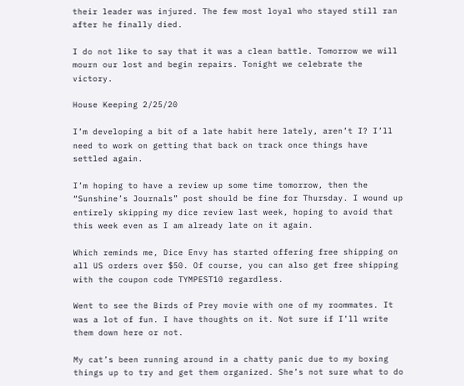their leader was injured. The few most loyal who stayed still ran after he finally died.

I do not like to say that it was a clean battle. Tomorrow we will mourn our lost and begin repairs. Tonight we celebrate the victory.

House Keeping 2/25/20

I’m developing a bit of a late habit here lately, aren’t I? I’ll need to work on getting that back on track once things have settled again.

I’m hoping to have a review up some time tomorrow, then the “Sunshine’s Journals” post should be fine for Thursday. I wound up entirely skipping my dice review last week, hoping to avoid that this week even as I am already late on it again.

Which reminds me, Dice Envy has started offering free shipping on all US orders over $50. Of course, you can also get free shipping with the coupon code TYMPEST10 regardless.

Went to see the Birds of Prey movie with one of my roommates. It was a lot of fun. I have thoughts on it. Not sure if I’ll write them down here or not.

My cat’s been running around in a chatty panic due to my boxing things up to try and get them organized. She’s not sure what to do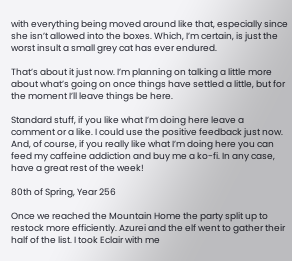with everything being moved around like that, especially since she isn’t allowed into the boxes. Which, I’m certain, is just the worst insult a small grey cat has ever endured.

That’s about it just now. I’m planning on talking a little more about what’s going on once things have settled a little, but for the moment I’ll leave things be here.

Standard stuff, if you like what I’m doing here leave a comment or a like. I could use the positive feedback just now. And, of course, if you really like what I’m doing here you can feed my caffeine addiction and buy me a ko-fi. In any case, have a great rest of the week!

80th of Spring, Year 256

Once we reached the Mountain Home the party split up to restock more efficiently. Azurei and the elf went to gather their half of the list. I took Eclair with me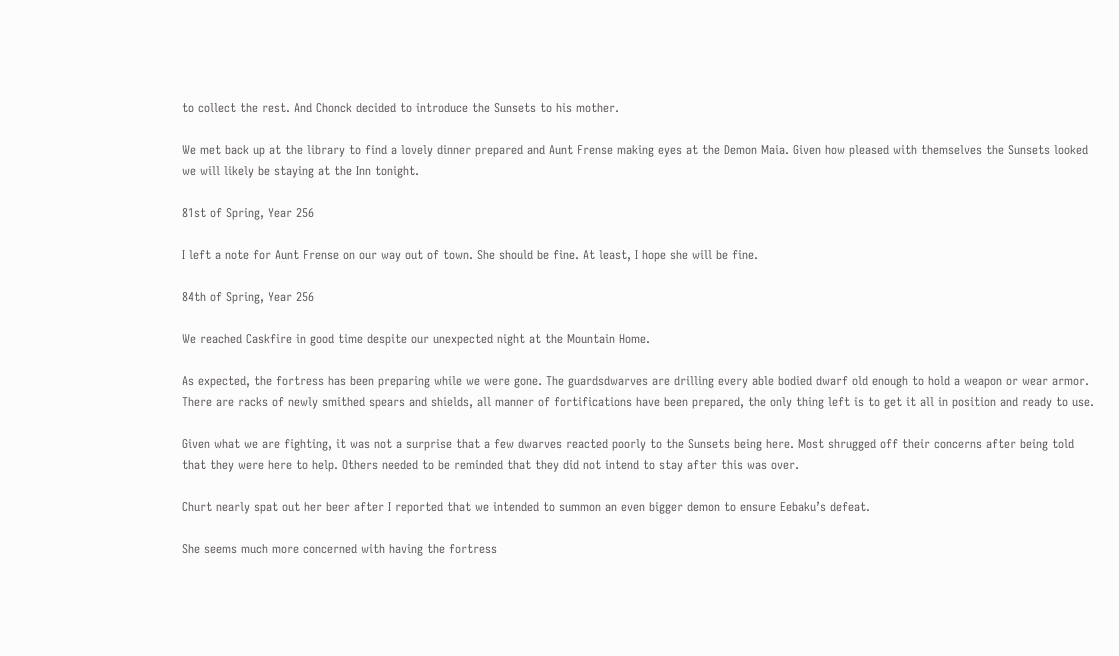to collect the rest. And Chonck decided to introduce the Sunsets to his mother.

We met back up at the library to find a lovely dinner prepared and Aunt Frense making eyes at the Demon Maia. Given how pleased with themselves the Sunsets looked we will likely be staying at the Inn tonight.

81st of Spring, Year 256

I left a note for Aunt Frense on our way out of town. She should be fine. At least, I hope she will be fine.

84th of Spring, Year 256

We reached Caskfire in good time despite our unexpected night at the Mountain Home.

As expected, the fortress has been preparing while we were gone. The guardsdwarves are drilling every able bodied dwarf old enough to hold a weapon or wear armor. There are racks of newly smithed spears and shields, all manner of fortifications have been prepared, the only thing left is to get it all in position and ready to use.

Given what we are fighting, it was not a surprise that a few dwarves reacted poorly to the Sunsets being here. Most shrugged off their concerns after being told that they were here to help. Others needed to be reminded that they did not intend to stay after this was over.

Churt nearly spat out her beer after I reported that we intended to summon an even bigger demon to ensure Eebaku’s defeat.

She seems much more concerned with having the fortress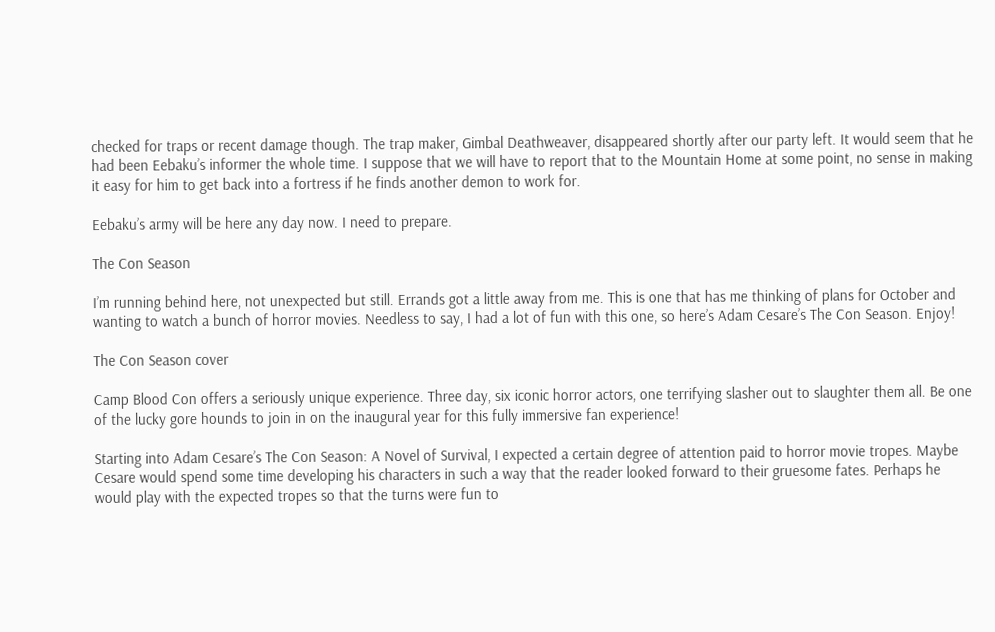checked for traps or recent damage though. The trap maker, Gimbal Deathweaver, disappeared shortly after our party left. It would seem that he had been Eebaku’s informer the whole time. I suppose that we will have to report that to the Mountain Home at some point, no sense in making it easy for him to get back into a fortress if he finds another demon to work for.

Eebaku’s army will be here any day now. I need to prepare.

The Con Season

I’m running behind here, not unexpected but still. Errands got a little away from me. This is one that has me thinking of plans for October and wanting to watch a bunch of horror movies. Needless to say, I had a lot of fun with this one, so here’s Adam Cesare’s The Con Season. Enjoy!

The Con Season cover

Camp Blood Con offers a seriously unique experience. Three day, six iconic horror actors, one terrifying slasher out to slaughter them all. Be one of the lucky gore hounds to join in on the inaugural year for this fully immersive fan experience!

Starting into Adam Cesare’s The Con Season: A Novel of Survival, I expected a certain degree of attention paid to horror movie tropes. Maybe Cesare would spend some time developing his characters in such a way that the reader looked forward to their gruesome fates. Perhaps he would play with the expected tropes so that the turns were fun to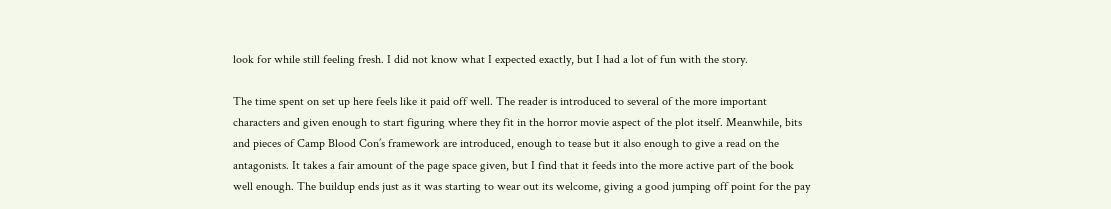look for while still feeling fresh. I did not know what I expected exactly, but I had a lot of fun with the story.

The time spent on set up here feels like it paid off well. The reader is introduced to several of the more important characters and given enough to start figuring where they fit in the horror movie aspect of the plot itself. Meanwhile, bits and pieces of Camp Blood Con’s framework are introduced, enough to tease but it also enough to give a read on the antagonists. It takes a fair amount of the page space given, but I find that it feeds into the more active part of the book well enough. The buildup ends just as it was starting to wear out its welcome, giving a good jumping off point for the pay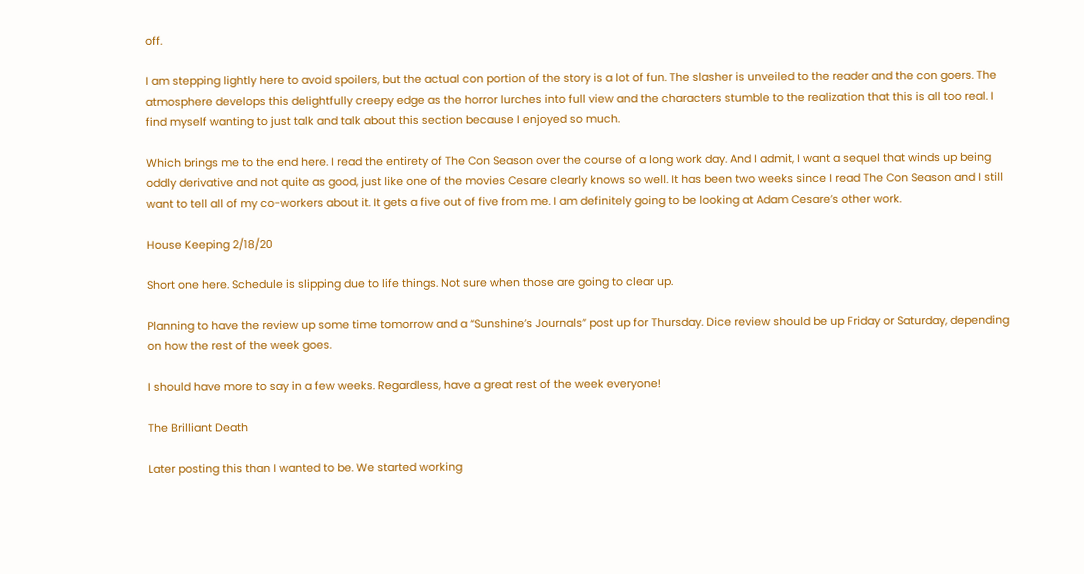off.

I am stepping lightly here to avoid spoilers, but the actual con portion of the story is a lot of fun. The slasher is unveiled to the reader and the con goers. The atmosphere develops this delightfully creepy edge as the horror lurches into full view and the characters stumble to the realization that this is all too real. I find myself wanting to just talk and talk about this section because I enjoyed so much.

Which brings me to the end here. I read the entirety of The Con Season over the course of a long work day. And I admit, I want a sequel that winds up being oddly derivative and not quite as good, just like one of the movies Cesare clearly knows so well. It has been two weeks since I read The Con Season and I still want to tell all of my co-workers about it. It gets a five out of five from me. I am definitely going to be looking at Adam Cesare’s other work.

House Keeping 2/18/20

Short one here. Schedule is slipping due to life things. Not sure when those are going to clear up.

Planning to have the review up some time tomorrow and a “Sunshine’s Journals” post up for Thursday. Dice review should be up Friday or Saturday, depending on how the rest of the week goes.

I should have more to say in a few weeks. Regardless, have a great rest of the week everyone!

The Brilliant Death

Later posting this than I wanted to be. We started working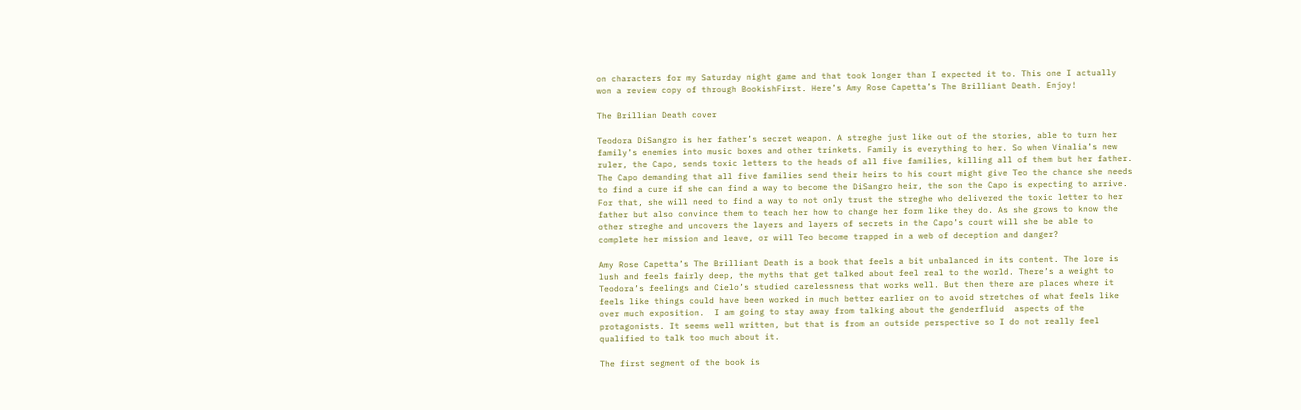on characters for my Saturday night game and that took longer than I expected it to. This one I actually won a review copy of through BookishFirst. Here’s Amy Rose Capetta’s The Brilliant Death. Enjoy!

The Brillian Death cover

Teodora DiSangro is her father’s secret weapon. A streghe just like out of the stories, able to turn her family’s enemies into music boxes and other trinkets. Family is everything to her. So when Vinalia’s new ruler, the Capo, sends toxic letters to the heads of all five families, killing all of them but her father. The Capo demanding that all five families send their heirs to his court might give Teo the chance she needs to find a cure if she can find a way to become the DiSangro heir, the son the Capo is expecting to arrive. For that, she will need to find a way to not only trust the streghe who delivered the toxic letter to her father but also convince them to teach her how to change her form like they do. As she grows to know the other streghe and uncovers the layers and layers of secrets in the Capo’s court will she be able to complete her mission and leave, or will Teo become trapped in a web of deception and danger?

Amy Rose Capetta’s The Brilliant Death is a book that feels a bit unbalanced in its content. The lore is lush and feels fairly deep, the myths that get talked about feel real to the world. There’s a weight to Teodora’s feelings and Cielo’s studied carelessness that works well. But then there are places where it feels like things could have been worked in much better earlier on to avoid stretches of what feels like over much exposition.  I am going to stay away from talking about the genderfluid  aspects of the protagonists. It seems well written, but that is from an outside perspective so I do not really feel qualified to talk too much about it.

The first segment of the book is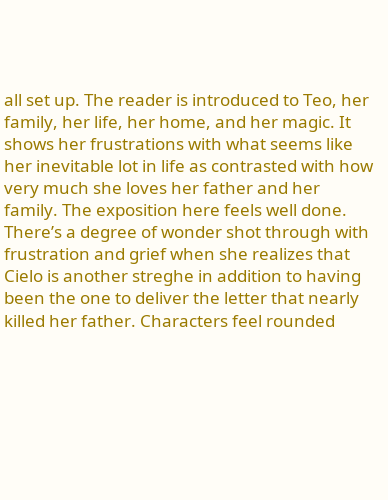all set up. The reader is introduced to Teo, her family, her life, her home, and her magic. It shows her frustrations with what seems like her inevitable lot in life as contrasted with how very much she loves her father and her family. The exposition here feels well done. There’s a degree of wonder shot through with frustration and grief when she realizes that Cielo is another streghe in addition to having been the one to deliver the letter that nearly killed her father. Characters feel rounded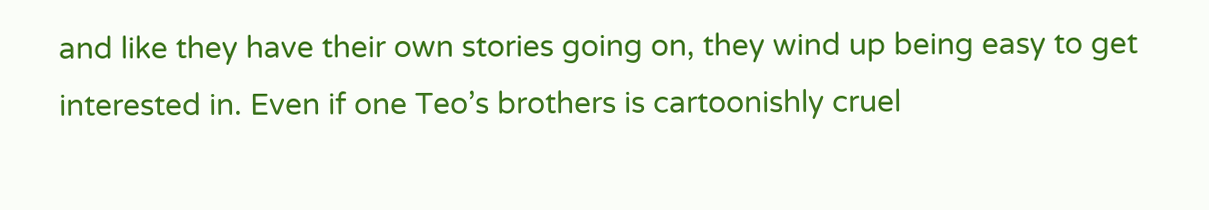and like they have their own stories going on, they wind up being easy to get interested in. Even if one Teo’s brothers is cartoonishly cruel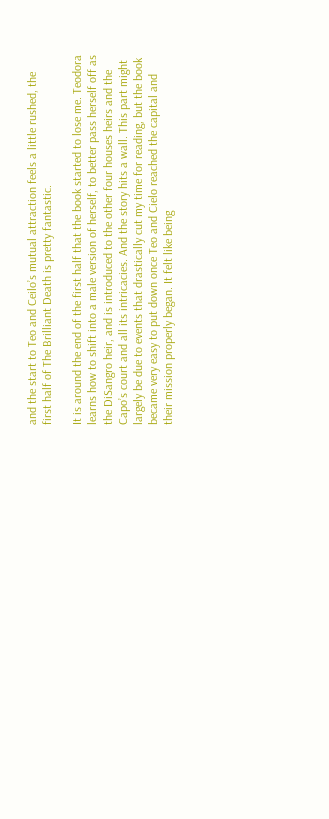and the start to Teo and Ceilo’s mutual attraction feels a little rushed, the first half of The Brilliant Death is pretty fantastic.

It is around the end of the first half that the book started to lose me. Teodora learns how to shift into a male version of herself, to better pass herself off as the DiSangro heir, and is introduced to the other four houses heirs and the Capo’s court and all its intricacies. And the story hits a wall. This part might largely be due to events that drastically cut my time for reading, but the book became very easy to put down once Teo and Cielo reached the capital and their mission properly began. It felt like being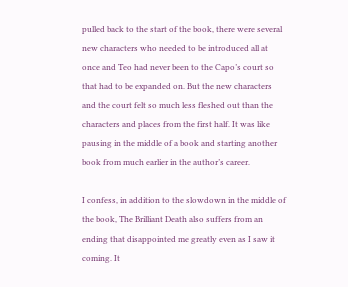pulled back to the start of the book, there were several new characters who needed to be introduced all at once and Teo had never been to the Capo’s court so that had to be expanded on. But the new characters and the court felt so much less fleshed out than the characters and places from the first half. It was like pausing in the middle of a book and starting another book from much earlier in the author’s career.

I confess, in addition to the slowdown in the middle of the book, The Brilliant Death also suffers from an ending that disappointed me greatly even as I saw it coming. It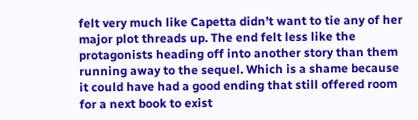felt very much like Capetta didn’t want to tie any of her major plot threads up. The end felt less like the protagonists heading off into another story than them running away to the sequel. Which is a shame because it could have had a good ending that still offered room for a next book to exist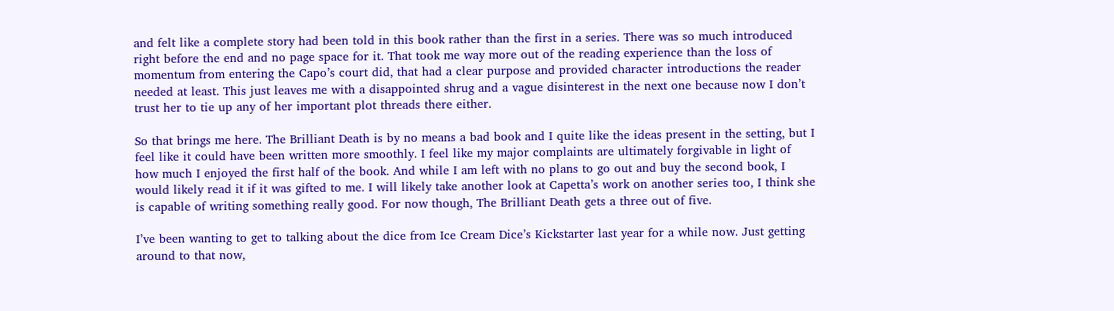and felt like a complete story had been told in this book rather than the first in a series. There was so much introduced right before the end and no page space for it. That took me way more out of the reading experience than the loss of momentum from entering the Capo’s court did, that had a clear purpose and provided character introductions the reader needed at least. This just leaves me with a disappointed shrug and a vague disinterest in the next one because now I don’t trust her to tie up any of her important plot threads there either.

So that brings me here. The Brilliant Death is by no means a bad book and I quite like the ideas present in the setting, but I feel like it could have been written more smoothly. I feel like my major complaints are ultimately forgivable in light of how much I enjoyed the first half of the book. And while I am left with no plans to go out and buy the second book, I would likely read it if it was gifted to me. I will likely take another look at Capetta’s work on another series too, I think she is capable of writing something really good. For now though, The Brilliant Death gets a three out of five.

I’ve been wanting to get to talking about the dice from Ice Cream Dice’s Kickstarter last year for a while now. Just getting around to that now,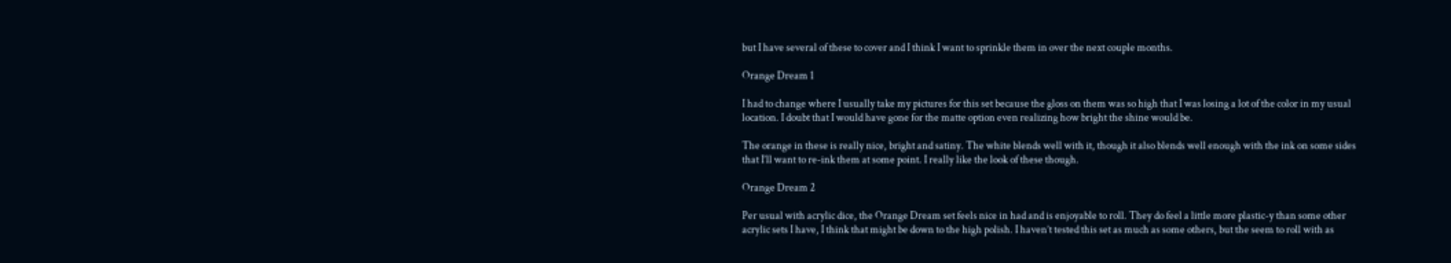but I have several of these to cover and I think I want to sprinkle them in over the next couple months.

Orange Dream 1

I had to change where I usually take my pictures for this set because the gloss on them was so high that I was losing a lot of the color in my usual location. I doubt that I would have gone for the matte option even realizing how bright the shine would be.

The orange in these is really nice, bright and satiny. The white blends well with it, though it also blends well enough with the ink on some sides that I’ll want to re-ink them at some point. I really like the look of these though.

Orange Dream 2

Per usual with acrylic dice, the Orange Dream set feels nice in had and is enjoyable to roll. They do feel a little more plastic-y than some other acrylic sets I have, I think that might be down to the high polish. I haven’t tested this set as much as some others, but the seem to roll with as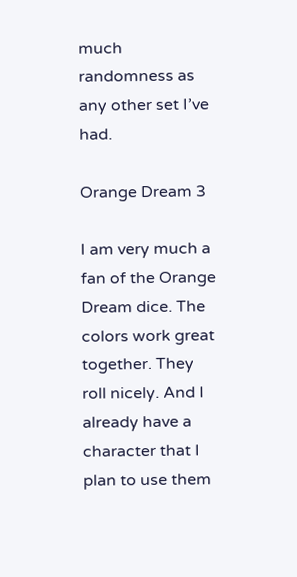much randomness as any other set I’ve had.

Orange Dream 3

I am very much a fan of the Orange Dream dice. The colors work great together. They roll nicely. And I already have a character that I plan to use them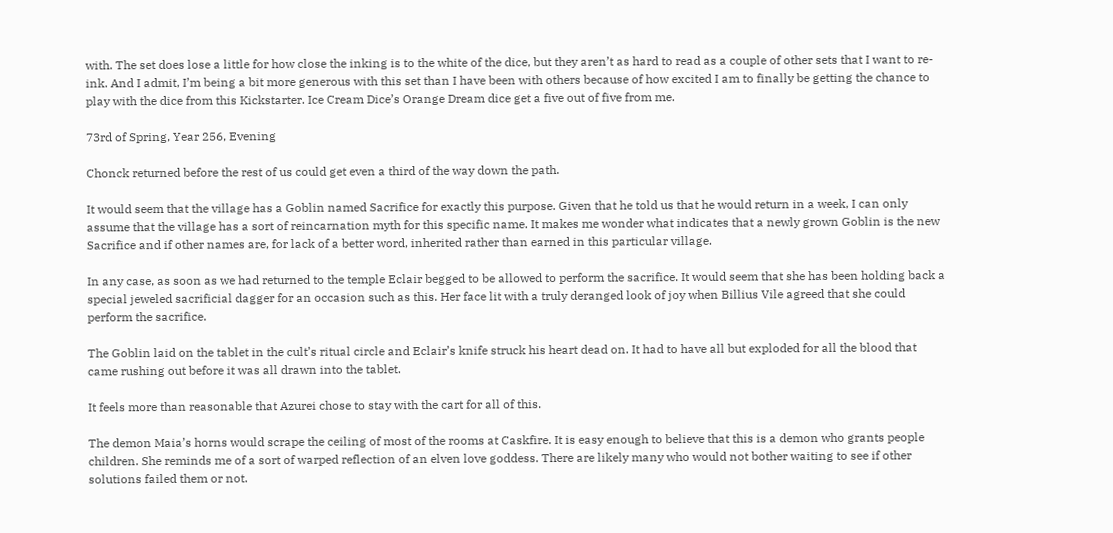with. The set does lose a little for how close the inking is to the white of the dice, but they aren’t as hard to read as a couple of other sets that I want to re-ink. And I admit, I’m being a bit more generous with this set than I have been with others because of how excited I am to finally be getting the chance to play with the dice from this Kickstarter. Ice Cream Dice’s Orange Dream dice get a five out of five from me.

73rd of Spring, Year 256, Evening

Chonck returned before the rest of us could get even a third of the way down the path.

It would seem that the village has a Goblin named Sacrifice for exactly this purpose. Given that he told us that he would return in a week, I can only assume that the village has a sort of reincarnation myth for this specific name. It makes me wonder what indicates that a newly grown Goblin is the new Sacrifice and if other names are, for lack of a better word, inherited rather than earned in this particular village.

In any case, as soon as we had returned to the temple Eclair begged to be allowed to perform the sacrifice. It would seem that she has been holding back a special jeweled sacrificial dagger for an occasion such as this. Her face lit with a truly deranged look of joy when Billius Vile agreed that she could perform the sacrifice.

The Goblin laid on the tablet in the cult’s ritual circle and Eclair’s knife struck his heart dead on. It had to have all but exploded for all the blood that came rushing out before it was all drawn into the tablet.

It feels more than reasonable that Azurei chose to stay with the cart for all of this.

The demon Maia’s horns would scrape the ceiling of most of the rooms at Caskfire. It is easy enough to believe that this is a demon who grants people children. She reminds me of a sort of warped reflection of an elven love goddess. There are likely many who would not bother waiting to see if other solutions failed them or not.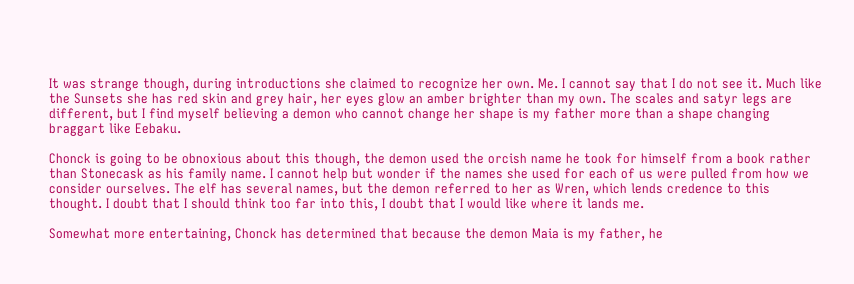It was strange though, during introductions she claimed to recognize her own. Me. I cannot say that I do not see it. Much like the Sunsets she has red skin and grey hair, her eyes glow an amber brighter than my own. The scales and satyr legs are different, but I find myself believing a demon who cannot change her shape is my father more than a shape changing braggart like Eebaku.

Chonck is going to be obnoxious about this though, the demon used the orcish name he took for himself from a book rather than Stonecask as his family name. I cannot help but wonder if the names she used for each of us were pulled from how we consider ourselves. The elf has several names, but the demon referred to her as Wren, which lends credence to this thought. I doubt that I should think too far into this, I doubt that I would like where it lands me.

Somewhat more entertaining, Chonck has determined that because the demon Maia is my father, he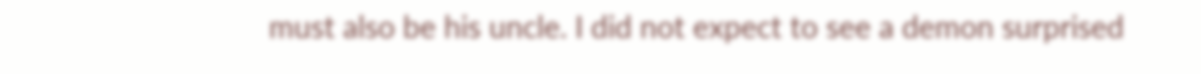must also be his uncle. I did not expect to see a demon surprised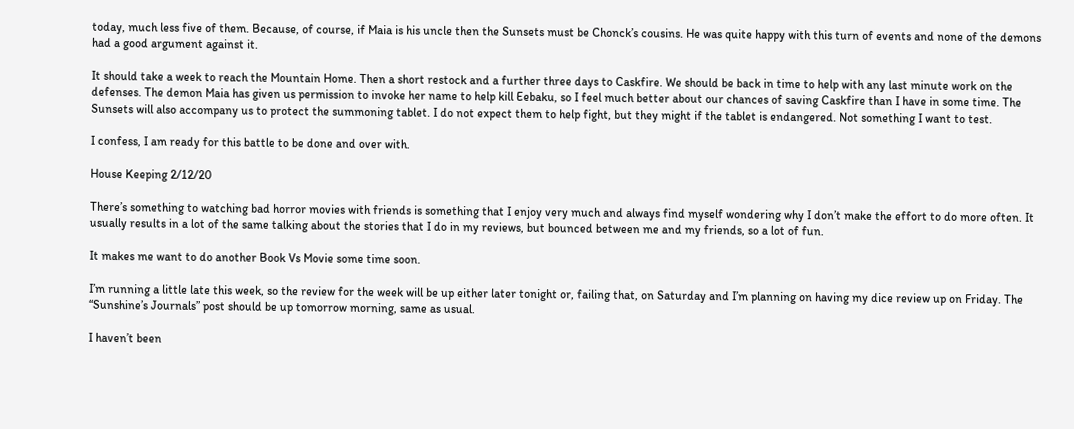today, much less five of them. Because, of course, if Maia is his uncle then the Sunsets must be Chonck’s cousins. He was quite happy with this turn of events and none of the demons had a good argument against it.

It should take a week to reach the Mountain Home. Then a short restock and a further three days to Caskfire. We should be back in time to help with any last minute work on the defenses. The demon Maia has given us permission to invoke her name to help kill Eebaku, so I feel much better about our chances of saving Caskfire than I have in some time. The Sunsets will also accompany us to protect the summoning tablet. I do not expect them to help fight, but they might if the tablet is endangered. Not something I want to test.

I confess, I am ready for this battle to be done and over with.

House Keeping 2/12/20

There’s something to watching bad horror movies with friends is something that I enjoy very much and always find myself wondering why I don’t make the effort to do more often. It usually results in a lot of the same talking about the stories that I do in my reviews, but bounced between me and my friends, so a lot of fun.

It makes me want to do another Book Vs Movie some time soon.

I’m running a little late this week, so the review for the week will be up either later tonight or, failing that, on Saturday and I’m planning on having my dice review up on Friday. The “Sunshine’s Journals” post should be up tomorrow morning, same as usual.

I haven’t been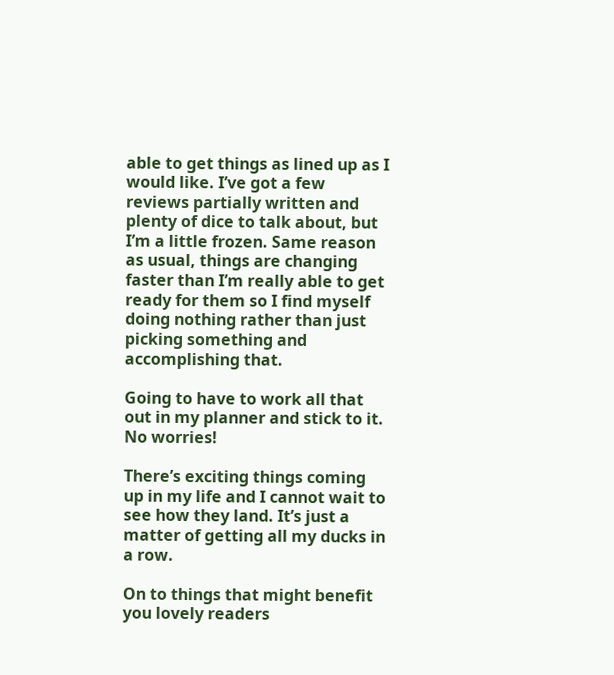able to get things as lined up as I would like. I’ve got a few reviews partially written and plenty of dice to talk about, but I’m a little frozen. Same reason as usual, things are changing faster than I’m really able to get ready for them so I find myself doing nothing rather than just picking something and accomplishing that.

Going to have to work all that out in my planner and stick to it. No worries!

There’s exciting things coming up in my life and I cannot wait to see how they land. It’s just a matter of getting all my ducks in a row.

On to things that might benefit you lovely readers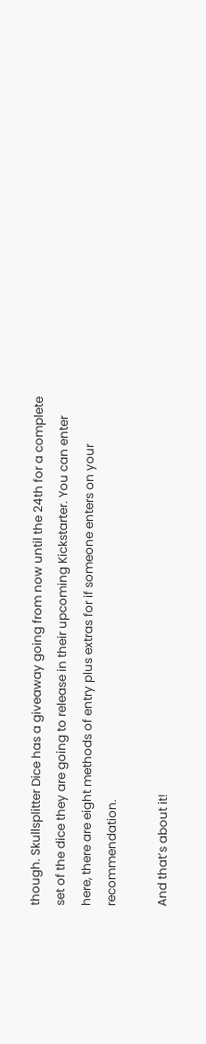though. Skullsplitter Dice has a giveaway going from now until the 24th for a complete set of the dice they are going to release in their upcoming Kickstarter. You can enter here, there are eight methods of entry plus extras for if someone enters on your recommendation.

And that’s about it!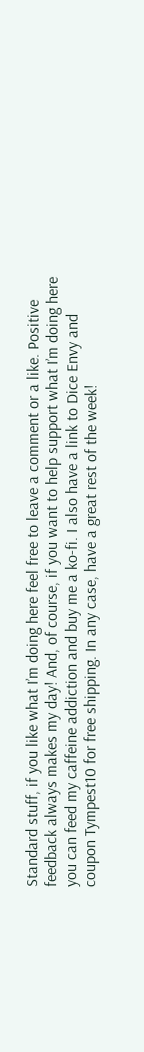Standard stuff, if you like what I’m doing here feel free to leave a comment or a like. Positive feedback always makes my day! And, of course, if you want to help support what I’m doing here you can feed my caffeine addiction and buy me a ko-fi. I also have a link to Dice Envy and coupon Tympest10 for free shipping. In any case, have a great rest of the week!